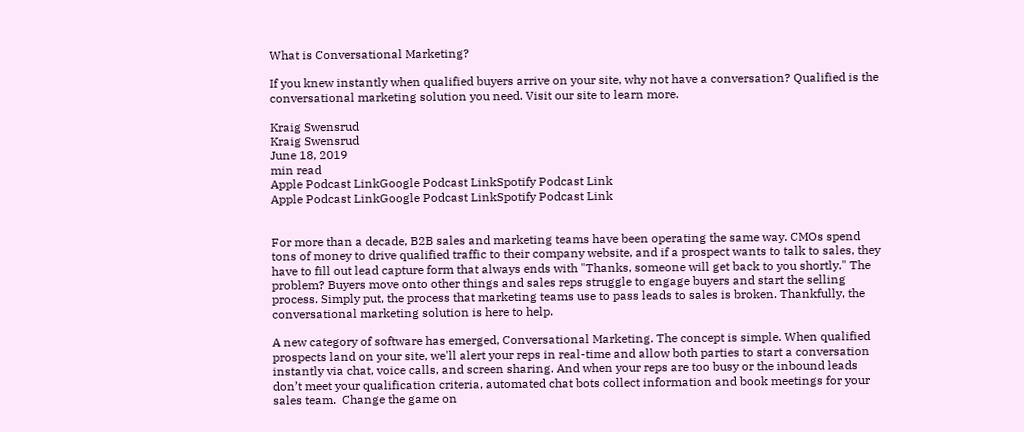What is Conversational Marketing?

If you knew instantly when qualified buyers arrive on your site, why not have a conversation? Qualified is the conversational marketing solution you need. Visit our site to learn more.

Kraig Swensrud
Kraig Swensrud
June 18, 2019
min read
Apple Podcast LinkGoogle Podcast LinkSpotify Podcast Link
Apple Podcast LinkGoogle Podcast LinkSpotify Podcast Link


For more than a decade, B2B sales and marketing teams have been operating the same way. CMOs spend tons of money to drive qualified traffic to their company website, and if a prospect wants to talk to sales, they have to fill out lead capture form that always ends with "Thanks, someone will get back to you shortly." The problem? Buyers move onto other things and sales reps struggle to engage buyers and start the selling process. Simply put, the process that marketing teams use to pass leads to sales is broken. Thankfully, the conversational marketing solution is here to help.

A new category of software has emerged, Conversational Marketing. The concept is simple. When qualified prospects land on your site, we'll alert your reps in real-time and allow both parties to start a conversation instantly via chat, voice calls, and screen sharing. And when your reps are too busy or the inbound leads don’t meet your qualification criteria, automated chat bots collect information and book meetings for your sales team.  Change the game on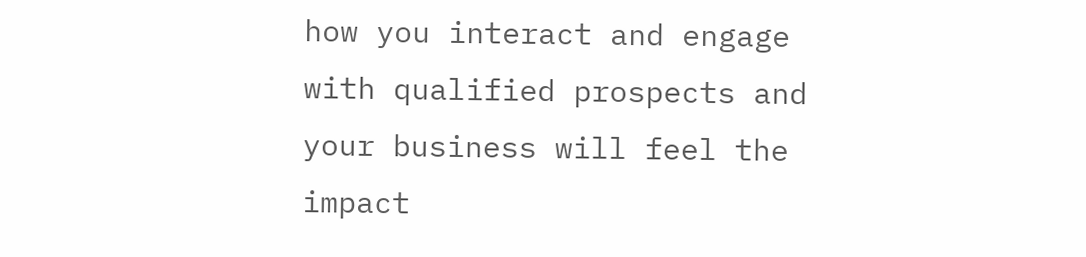how you interact and engage with qualified prospects and your business will feel the impact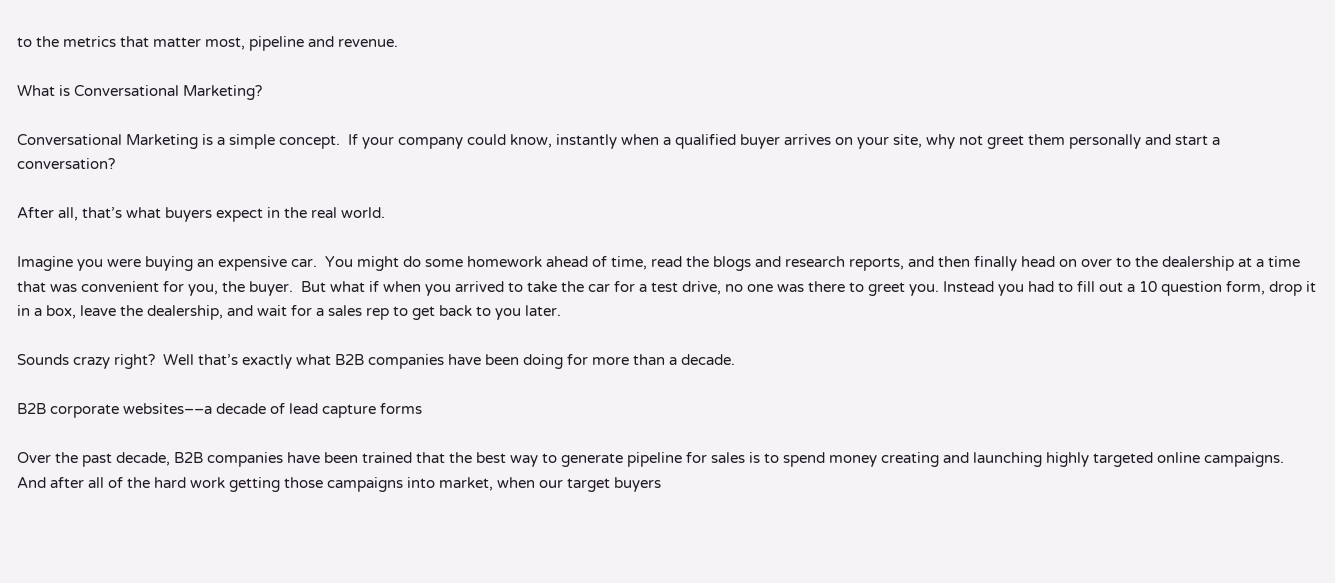to the metrics that matter most, pipeline and revenue.

What is Conversational Marketing?

Conversational Marketing is a simple concept.  If your company could know, instantly when a qualified buyer arrives on your site, why not greet them personally and start a conversation?

After all, that’s what buyers expect in the real world.

Imagine you were buying an expensive car.  You might do some homework ahead of time, read the blogs and research reports, and then finally head on over to the dealership at a time that was convenient for you, the buyer.  But what if when you arrived to take the car for a test drive, no one was there to greet you. Instead you had to fill out a 10 question form, drop it in a box, leave the dealership, and wait for a sales rep to get back to you later.

Sounds crazy right?  Well that’s exactly what B2B companies have been doing for more than a decade.

B2B corporate websites––a decade of lead capture forms

Over the past decade, B2B companies have been trained that the best way to generate pipeline for sales is to spend money creating and launching highly targeted online campaigns.  And after all of the hard work getting those campaigns into market, when our target buyers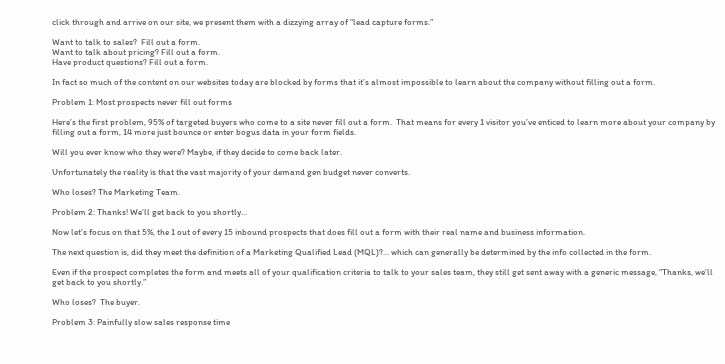click through and arrive on our site, we present them with a dizzying array of “lead capture forms.”

Want to talk to sales?  Fill out a form.
Want to talk about pricing? Fill out a form.
Have product questions? Fill out a form.

In fact so much of the content on our websites today are blocked by forms that it’s almost impossible to learn about the company without filling out a form.

Problem 1: Most prospects never fill out forms

Here’s the first problem, 95% of targeted buyers who come to a site never fill out a form.  That means for every 1 visitor you’ve enticed to learn more about your company by filling out a form, 14 more just bounce or enter bogus data in your form fields.

Will you ever know who they were? Maybe, if they decide to come back later.

Unfortunately the reality is that the vast majority of your demand gen budget never converts.

Who loses? The Marketing Team.

Problem 2: Thanks! We’ll get back to you shortly...

Now let’s focus on that 5%, the 1 out of every 15 inbound prospects that does fill out a form with their real name and business information.

The next question is, did they meet the definition of a Marketing Qualified Lead (MQL)?... which can generally be determined by the info collected in the form.

Even if the prospect completes the form and meets all of your qualification criteria to talk to your sales team, they still get sent away with a generic message, “Thanks, we’ll get back to you shortly.”

Who loses?  The buyer.

Problem 3: Painfully slow sales response time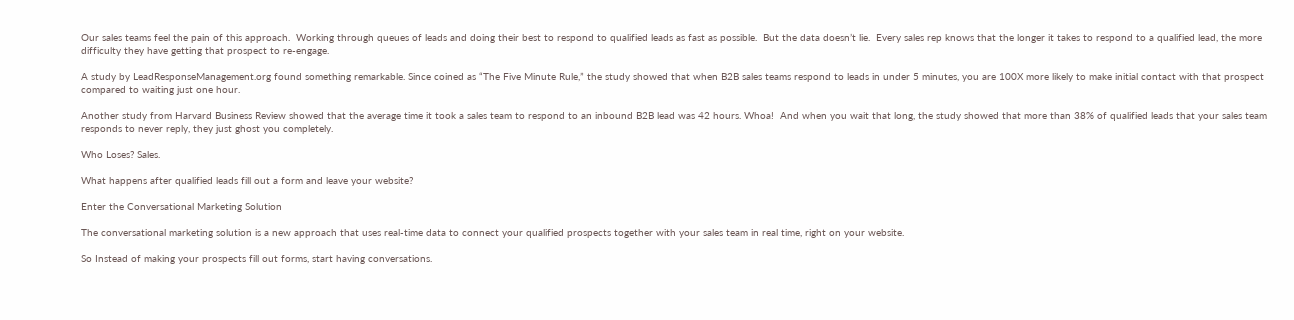Our sales teams feel the pain of this approach.  Working through queues of leads and doing their best to respond to qualified leads as fast as possible.  But the data doesn’t lie.  Every sales rep knows that the longer it takes to respond to a qualified lead, the more difficulty they have getting that prospect to re-engage.

A study by LeadResponseManagement.org found something remarkable. Since coined as “The Five Minute Rule,” the study showed that when B2B sales teams respond to leads in under 5 minutes, you are 100X more likely to make initial contact with that prospect compared to waiting just one hour.

Another study from Harvard Business Review showed that the average time it took a sales team to respond to an inbound B2B lead was 42 hours. Whoa!  And when you wait that long, the study showed that more than 38% of qualified leads that your sales team responds to never reply, they just ghost you completely.

Who Loses? Sales.

What happens after qualified leads fill out a form and leave your website?

Enter the Conversational Marketing Solution

The conversational marketing solution is a new approach that uses real-time data to connect your qualified prospects together with your sales team in real time, right on your website.

So Instead of making your prospects fill out forms, start having conversations.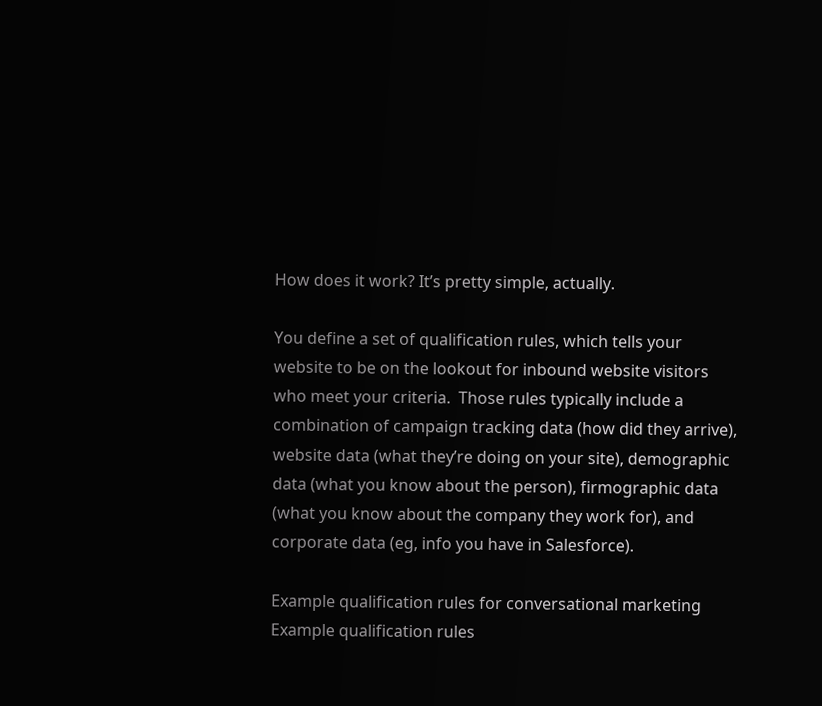How does it work? It’s pretty simple, actually.

You define a set of qualification rules, which tells your website to be on the lookout for inbound website visitors who meet your criteria.  Those rules typically include a combination of campaign tracking data (how did they arrive), website data (what they’re doing on your site), demographic data (what you know about the person), firmographic data (what you know about the company they work for), and corporate data (eg, info you have in Salesforce).

Example qualification rules for conversational marketing
Example qualification rules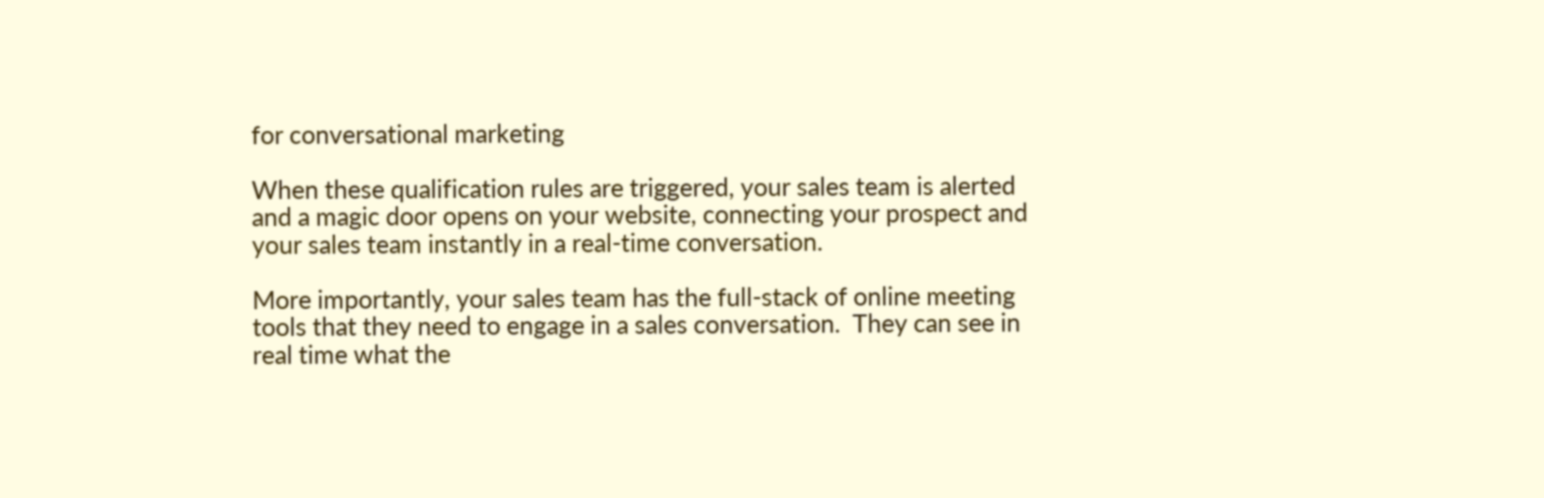for conversational marketing

When these qualification rules are triggered, your sales team is alerted and a magic door opens on your website, connecting your prospect and your sales team instantly in a real-time conversation.

More importantly, your sales team has the full-stack of online meeting tools that they need to engage in a sales conversation.  They can see in real time what the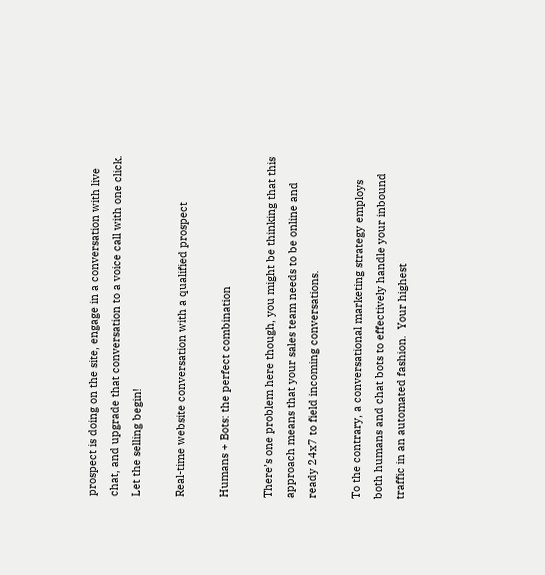prospect is doing on the site, engage in a conversation with live chat, and upgrade that conversation to a voice call with one click.  Let the selling begin!

Real-time website conversation with a qualified prospect

Humans + Bots: the perfect combination

There’s one problem here though, you might be thinking that this approach means that your sales team needs to be online and ready 24x7 to field incoming conversations.

To the contrary, a conversational marketing strategy employs both humans and chat bots to effectively handle your inbound traffic in an automated fashion.  Your highest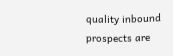quality inbound prospects are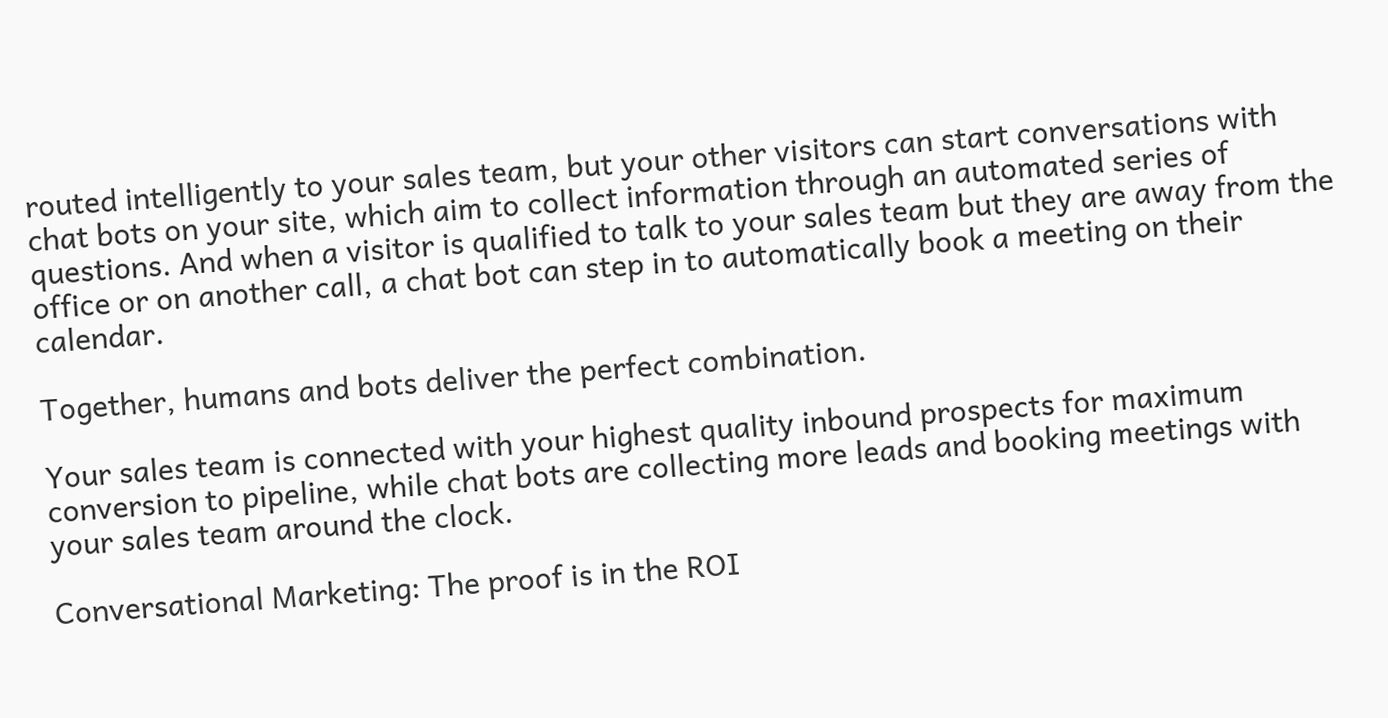routed intelligently to your sales team, but your other visitors can start conversations with chat bots on your site, which aim to collect information through an automated series of questions. And when a visitor is qualified to talk to your sales team but they are away from the office or on another call, a chat bot can step in to automatically book a meeting on their calendar.

Together, humans and bots deliver the perfect combination.

Your sales team is connected with your highest quality inbound prospects for maximum conversion to pipeline, while chat bots are collecting more leads and booking meetings with your sales team around the clock.

Conversational Marketing: The proof is in the ROI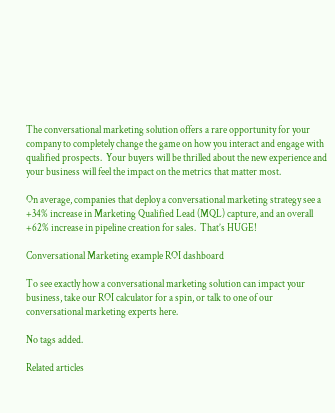The conversational marketing solution offers a rare opportunity for your company to completely change the game on how you interact and engage with qualified prospects.  Your buyers will be thrilled about the new experience and your business will feel the impact on the metrics that matter most.

On average, companies that deploy a conversational marketing strategy see a +34% increase in Marketing Qualified Lead (MQL) capture, and an overall +62% increase in pipeline creation for sales.  That’s HUGE!

Conversational Marketing example ROI dashboard

To see exactly how a conversational marketing solution can impact your business, take our ROI calculator for a spin, or talk to one of our conversational marketing experts here.

No tags added.

Related articles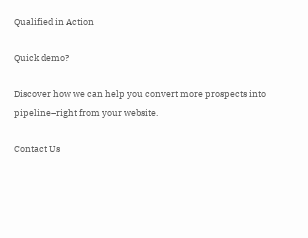Qualified in Action

Quick demo?

Discover how we can help you convert more prospects into pipeline–right from your website.

Contact Us